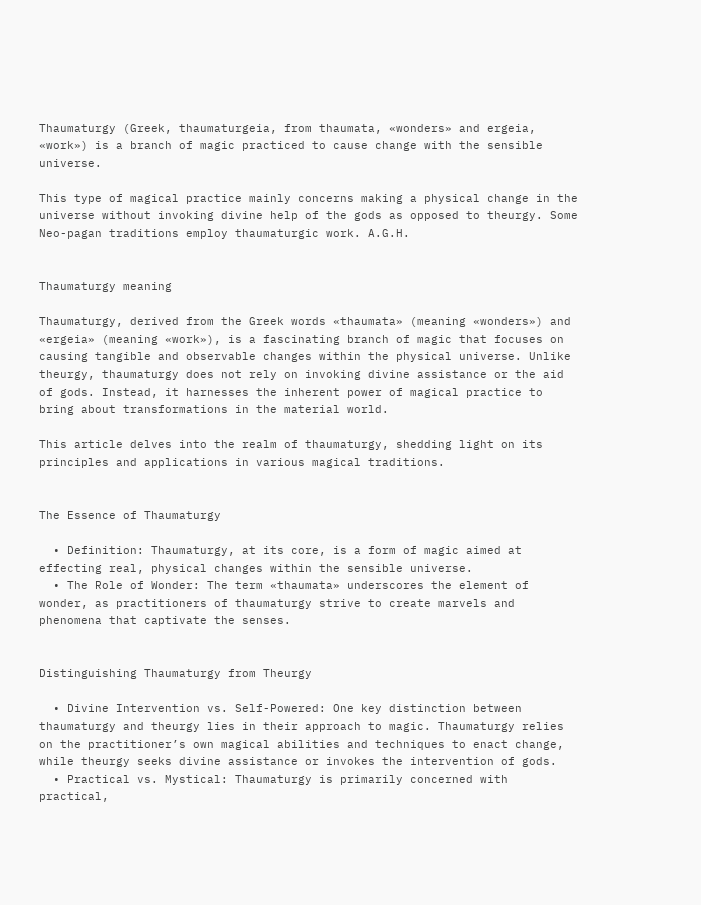Thaumaturgy (Greek, thaumaturgeia, from thaumata, «wonders» and ergeia, «work») is a branch of magic practiced to cause change with the sensible universe.

This type of magical practice mainly concerns making a physical change in the universe without invoking divine help of the gods as opposed to theurgy. Some Neo-pagan traditions employ thaumaturgic work. A.G.H.


Thaumaturgy meaning

Thaumaturgy, derived from the Greek words «thaumata» (meaning «wonders») and «ergeia» (meaning «work»), is a fascinating branch of magic that focuses on causing tangible and observable changes within the physical universe. Unlike theurgy, thaumaturgy does not rely on invoking divine assistance or the aid of gods. Instead, it harnesses the inherent power of magical practice to bring about transformations in the material world.

This article delves into the realm of thaumaturgy, shedding light on its principles and applications in various magical traditions.


The Essence of Thaumaturgy

  • Definition: Thaumaturgy, at its core, is a form of magic aimed at effecting real, physical changes within the sensible universe.
  • The Role of Wonder: The term «thaumata» underscores the element of wonder, as practitioners of thaumaturgy strive to create marvels and phenomena that captivate the senses.


Distinguishing Thaumaturgy from Theurgy

  • Divine Intervention vs. Self-Powered: One key distinction between thaumaturgy and theurgy lies in their approach to magic. Thaumaturgy relies on the practitioner’s own magical abilities and techniques to enact change, while theurgy seeks divine assistance or invokes the intervention of gods.
  • Practical vs. Mystical: Thaumaturgy is primarily concerned with practical,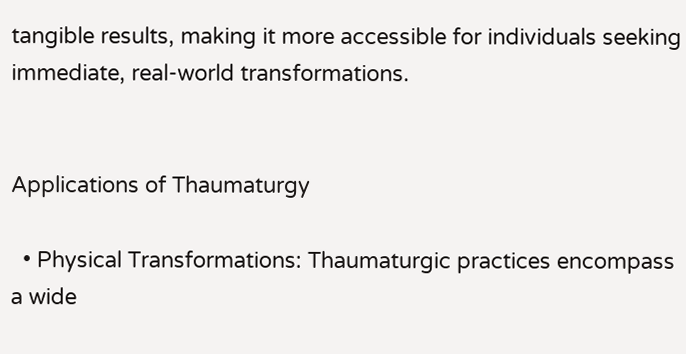tangible results, making it more accessible for individuals seeking immediate, real-world transformations.


Applications of Thaumaturgy

  • Physical Transformations: Thaumaturgic practices encompass a wide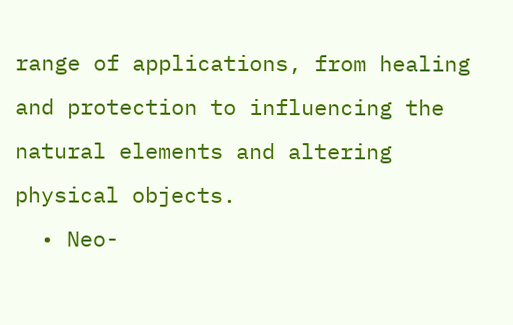range of applications, from healing and protection to influencing the natural elements and altering physical objects.
  • Neo-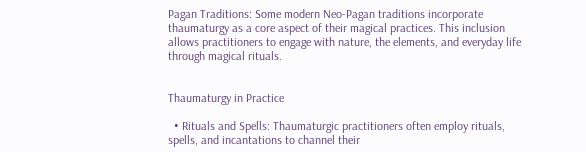Pagan Traditions: Some modern Neo-Pagan traditions incorporate thaumaturgy as a core aspect of their magical practices. This inclusion allows practitioners to engage with nature, the elements, and everyday life through magical rituals.


Thaumaturgy in Practice

  • Rituals and Spells: Thaumaturgic practitioners often employ rituals, spells, and incantations to channel their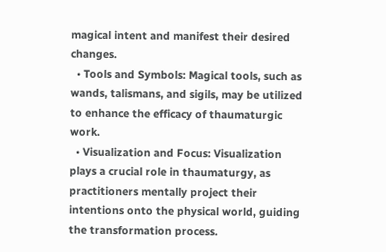magical intent and manifest their desired changes.
  • Tools and Symbols: Magical tools, such as wands, talismans, and sigils, may be utilized to enhance the efficacy of thaumaturgic work.
  • Visualization and Focus: Visualization plays a crucial role in thaumaturgy, as practitioners mentally project their intentions onto the physical world, guiding the transformation process.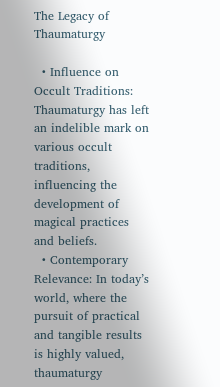The Legacy of Thaumaturgy

  • Influence on Occult Traditions: Thaumaturgy has left an indelible mark on various occult traditions, influencing the development of magical practices and beliefs.
  • Contemporary Relevance: In today’s world, where the pursuit of practical and tangible results is highly valued, thaumaturgy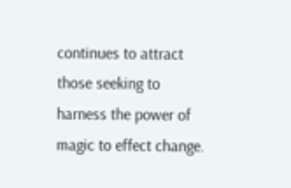continues to attract those seeking to harness the power of magic to effect change.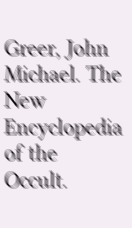Greer, John Michael. The New Encyclopedia of the Occult.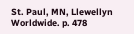St. Paul, MN, Llewellyn Worldwide. p. 478